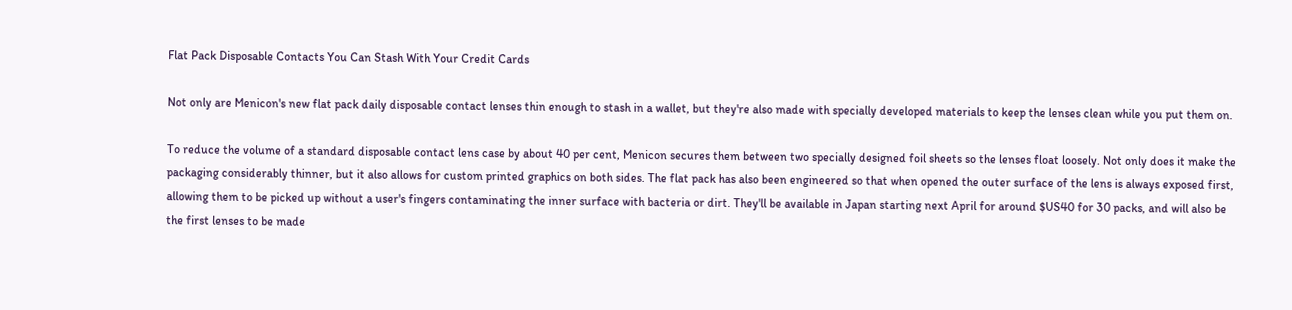Flat Pack Disposable Contacts You Can Stash With Your Credit Cards

Not only are Menicon's new flat pack daily disposable contact lenses thin enough to stash in a wallet, but they're also made with specially developed materials to keep the lenses clean while you put them on.

To reduce the volume of a standard disposable contact lens case by about 40 per cent, Menicon secures them between two specially designed foil sheets so the lenses float loosely. Not only does it make the packaging considerably thinner, but it also allows for custom printed graphics on both sides. The flat pack has also been engineered so that when opened the outer surface of the lens is always exposed first, allowing them to be picked up without a user's fingers contaminating the inner surface with bacteria or dirt. They'll be available in Japan starting next April for around $US40 for 30 packs, and will also be the first lenses to be made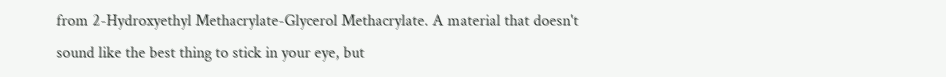from 2-Hydroxyethyl Methacrylate-Glycerol Methacrylate. A material that doesn't sound like the best thing to stick in your eye, but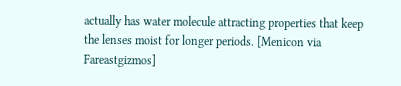actually has water molecule attracting properties that keep the lenses moist for longer periods. [Menicon via Fareastgizmos]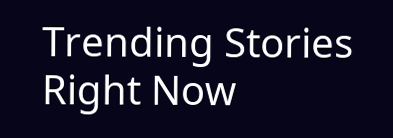Trending Stories Right Now